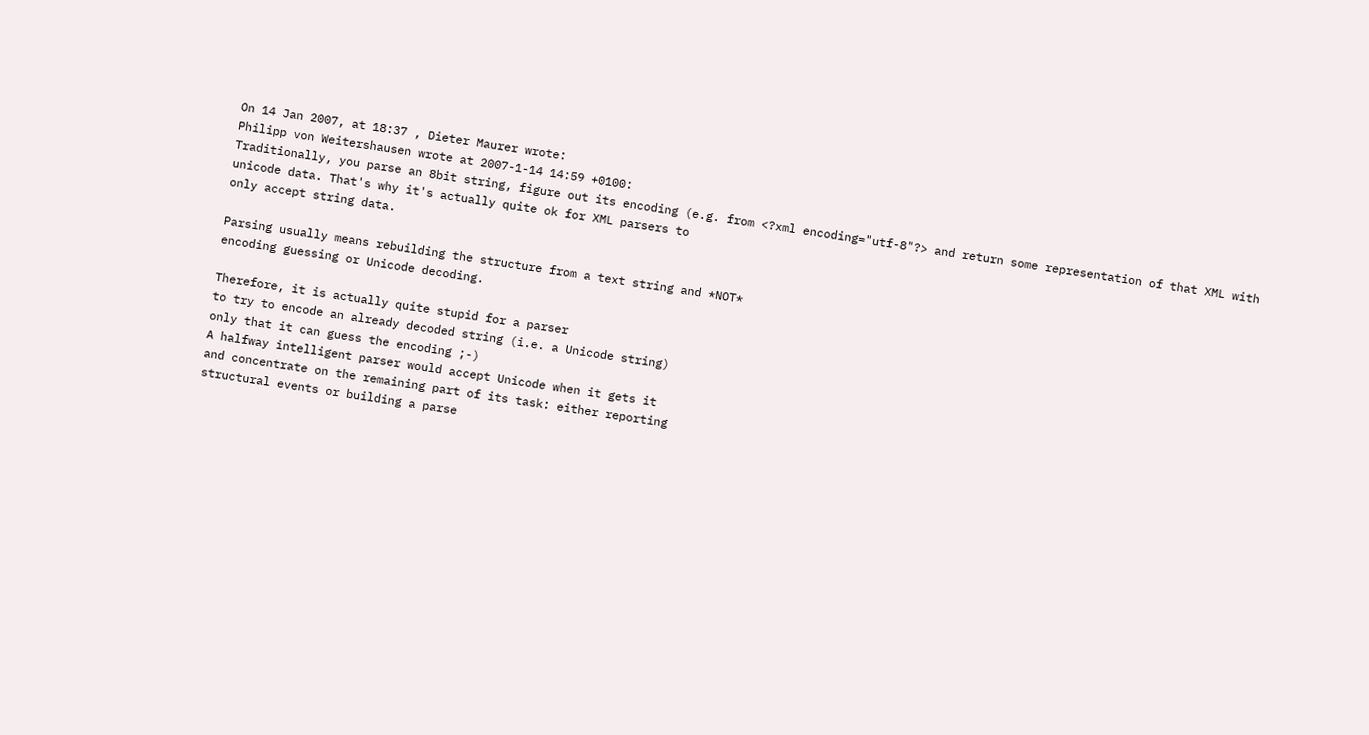On 14 Jan 2007, at 18:37 , Dieter Maurer wrote:
Philipp von Weitershausen wrote at 2007-1-14 14:59 +0100:
Traditionally, you parse an 8bit string, figure out its encoding (e.g. from <?xml encoding="utf-8"?> and return some representation of that XML with unicode data. That's why it's actually quite ok for XML parsers to
only accept string data.

Parsing usually means rebuilding the structure from a text string and *NOT*
encoding guessing or Unicode decoding.

Therefore, it is actually quite stupid for a parser
to try to encode an already decoded string (i.e. a Unicode string)
only that it can guess the encoding ;-)
A halfway intelligent parser would accept Unicode when it gets it
and concentrate on the remaining part of its task: either reporting
structural events or building a parse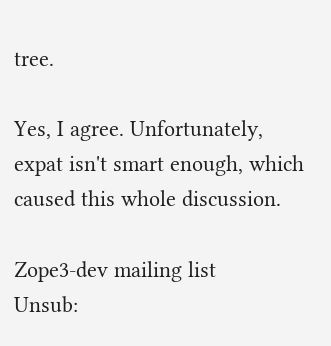tree.

Yes, I agree. Unfortunately, expat isn't smart enough, which caused this whole discussion.

Zope3-dev mailing list
Unsub: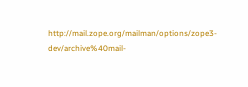http://mail.zope.org/mailman/options/zope3-dev/archive%40mail-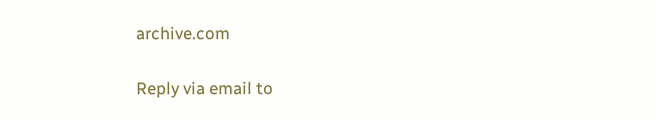archive.com

Reply via email to